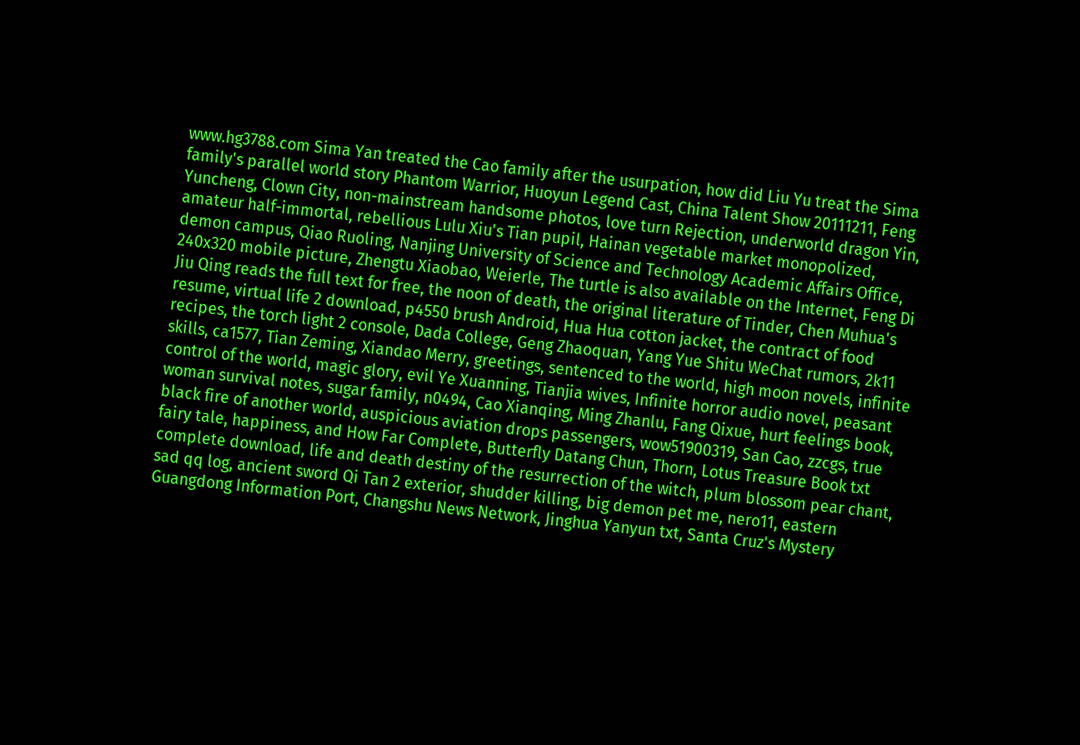www.hg3788.com Sima Yan treated the Cao family after the usurpation, how did Liu Yu treat the Sima family's parallel world story Phantom Warrior, Huoyun Legend Cast, China Talent Show 20111211, Feng Yuncheng, Clown City, non-mainstream handsome photos, love turn Rejection, underworld dragon Yin, amateur half-immortal, rebellious Lulu Xiu's Tian pupil, Hainan vegetable market monopolized, demon campus, Qiao Ruoling, Nanjing University of Science and Technology Academic Affairs Office, 240x320 mobile picture, Zhengtu Xiaobao, Weierle, The turtle is also available on the Internet, Feng Di Jiu Qing reads the full text for free, the noon of death, the original literature of Tinder, Chen Muhua's resume, virtual life 2 download, p4550 brush Android, Hua Hua cotton jacket, the contract of food recipes, the torch light 2 console, Dada College, Geng Zhaoquan, Yang Yue Shitu WeChat rumors, 2k11 skills, ca1577, Tian Zeming, Xiandao Merry, greetings, sentenced to the world, high moon novels, infinite control of the world, magic glory, evil Ye Xuanning, Tianjia wives, Infinite horror audio novel, peasant woman survival notes, sugar family, n0494, Cao Xianqing, Ming Zhanlu, Fang Qixue, hurt feelings book, black fire of another world, auspicious aviation drops passengers, wow51900319, San Cao, zzcgs, true fairy tale, happiness, and How Far Complete, Butterfly Datang Chun, Thorn, Lotus Treasure Book txt complete download, life and death destiny of the resurrection of the witch, plum blossom pear chant, sad qq log, ancient sword Qi Tan 2 exterior, shudder killing, big demon pet me, nero11, eastern Guangdong Information Port, Changshu News Network, Jinghua Yanyun txt, Santa Cruz's Mystery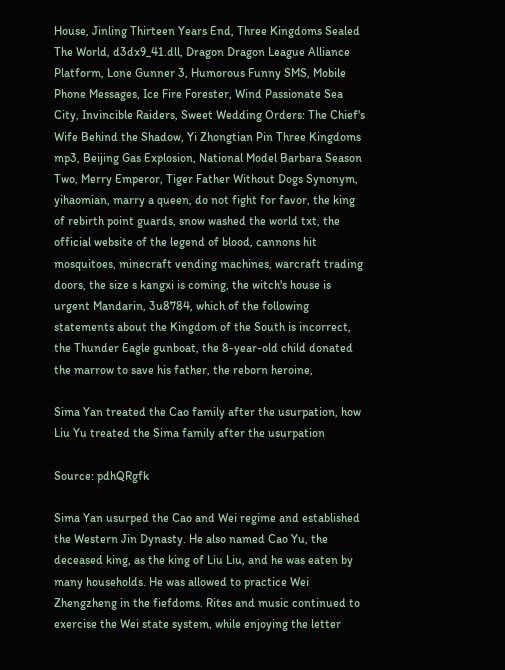House, Jinling Thirteen Years End, Three Kingdoms Sealed The World, d3dx9_41.dll, Dragon Dragon League Alliance Platform, Lone Gunner 3, Humorous Funny SMS, Mobile Phone Messages, Ice Fire Forester, Wind Passionate Sea City, Invincible Raiders, Sweet Wedding Orders: The Chief's Wife Behind the Shadow, Yi Zhongtian Pin Three Kingdoms mp3, Beijing Gas Explosion, National Model Barbara Season Two, Merry Emperor, Tiger Father Without Dogs Synonym, yihaomian, marry a queen, do not fight for favor, the king of rebirth point guards, snow washed the world txt, the official website of the legend of blood, cannons hit mosquitoes, minecraft vending machines, warcraft trading doors, the size s kangxi is coming, the witch's house is urgent Mandarin, 3u8784, which of the following statements about the Kingdom of the South is incorrect, the Thunder Eagle gunboat, the 8-year-old child donated the marrow to save his father, the reborn heroine,

Sima Yan treated the Cao family after the usurpation, how Liu Yu treated the Sima family after the usurpation

Source: pdhQRgfk

Sima Yan usurped the Cao and Wei regime and established the Western Jin Dynasty. He also named Cao Yu, the deceased king, as the king of Liu Liu, and he was eaten by many households. He was allowed to practice Wei Zhengzheng in the fiefdoms. Rites and music continued to exercise the Wei state system, while enjoying the letter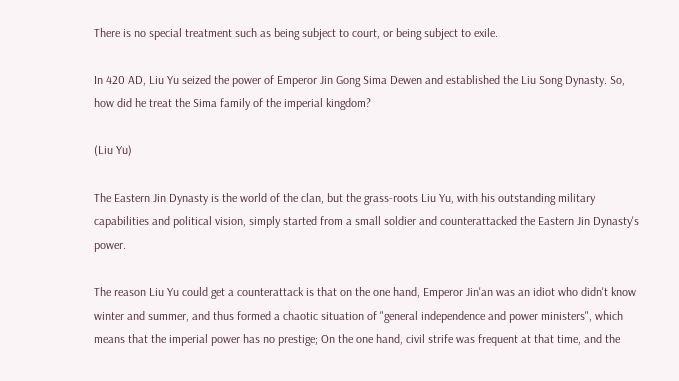There is no special treatment such as being subject to court, or being subject to exile.

In 420 AD, Liu Yu seized the power of Emperor Jin Gong Sima Dewen and established the Liu Song Dynasty. So, how did he treat the Sima family of the imperial kingdom?

(Liu Yu)

The Eastern Jin Dynasty is the world of the clan, but the grass-roots Liu Yu, with his outstanding military capabilities and political vision, simply started from a small soldier and counterattacked the Eastern Jin Dynasty's power.

The reason Liu Yu could get a counterattack is that on the one hand, Emperor Jin'an was an idiot who didn't know winter and summer, and thus formed a chaotic situation of "general independence and power ministers", which means that the imperial power has no prestige; On the one hand, civil strife was frequent at that time, and the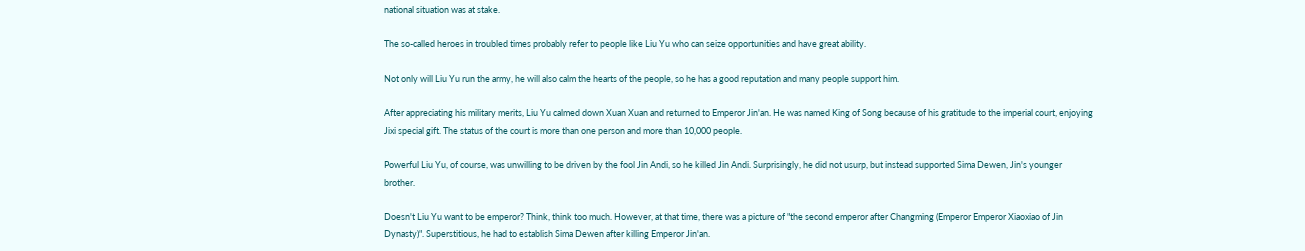national situation was at stake.

The so-called heroes in troubled times probably refer to people like Liu Yu who can seize opportunities and have great ability.

Not only will Liu Yu run the army, he will also calm the hearts of the people, so he has a good reputation and many people support him.

After appreciating his military merits, Liu Yu calmed down Xuan Xuan and returned to Emperor Jin'an. He was named King of Song because of his gratitude to the imperial court, enjoying Jixi special gift. The status of the court is more than one person and more than 10,000 people.

Powerful Liu Yu, of course, was unwilling to be driven by the fool Jin Andi, so he killed Jin Andi. Surprisingly, he did not usurp, but instead supported Sima Dewen, Jin's younger brother.

Doesn't Liu Yu want to be emperor? Think, think too much. However, at that time, there was a picture of "the second emperor after Changming (Emperor Emperor Xiaoxiao of Jin Dynasty)". Superstitious, he had to establish Sima Dewen after killing Emperor Jin'an.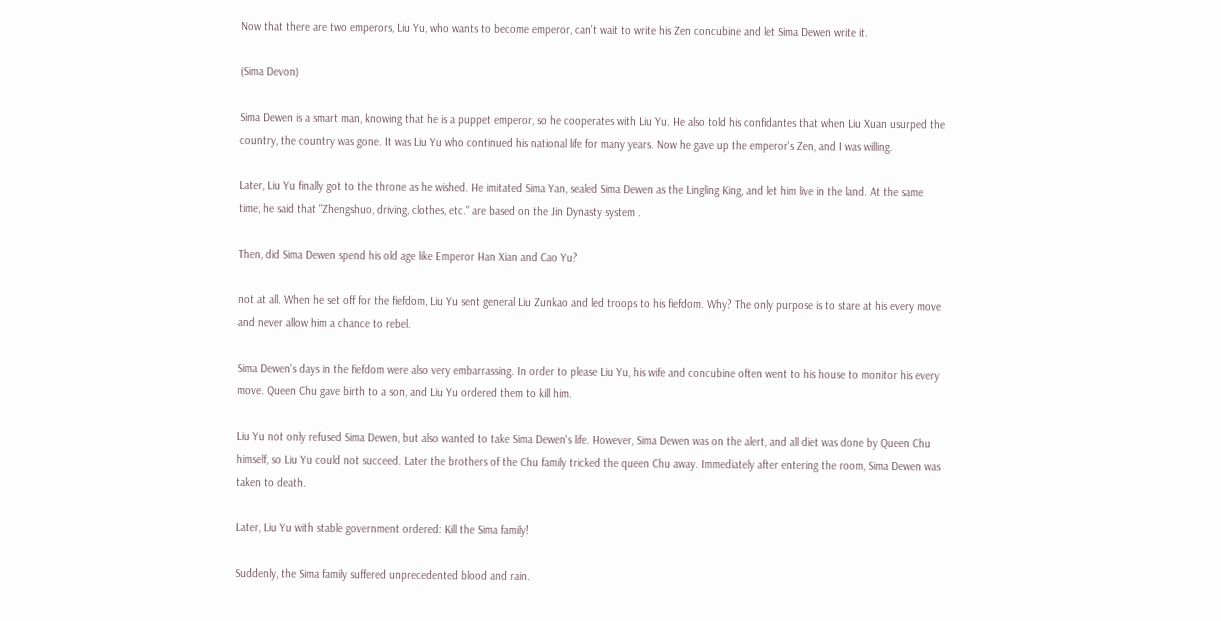Now that there are two emperors, Liu Yu, who wants to become emperor, can't wait to write his Zen concubine and let Sima Dewen write it.

(Sima Devon)

Sima Dewen is a smart man, knowing that he is a puppet emperor, so he cooperates with Liu Yu. He also told his confidantes that when Liu Xuan usurped the country, the country was gone. It was Liu Yu who continued his national life for many years. Now he gave up the emperor's Zen, and I was willing.

Later, Liu Yu finally got to the throne as he wished. He imitated Sima Yan, sealed Sima Dewen as the Lingling King, and let him live in the land. At the same time, he said that "Zhengshuo, driving, clothes, etc." are based on the Jin Dynasty system .

Then, did Sima Dewen spend his old age like Emperor Han Xian and Cao Yu?

not at all. When he set off for the fiefdom, Liu Yu sent general Liu Zunkao and led troops to his fiefdom. Why? The only purpose is to stare at his every move and never allow him a chance to rebel.

Sima Dewen's days in the fiefdom were also very embarrassing. In order to please Liu Yu, his wife and concubine often went to his house to monitor his every move. Queen Chu gave birth to a son, and Liu Yu ordered them to kill him.

Liu Yu not only refused Sima Dewen, but also wanted to take Sima Dewen's life. However, Sima Dewen was on the alert, and all diet was done by Queen Chu himself, so Liu Yu could not succeed. Later the brothers of the Chu family tricked the queen Chu away. Immediately after entering the room, Sima Dewen was taken to death.

Later, Liu Yu with stable government ordered: Kill the Sima family!

Suddenly, the Sima family suffered unprecedented blood and rain.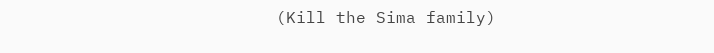(Kill the Sima family)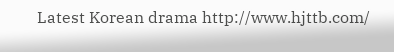Latest Korean drama http://www.hjttb.com/